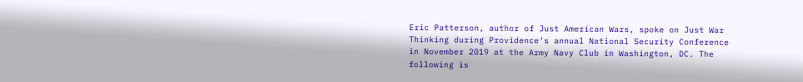Eric Patterson, author of Just American Wars, spoke on Just War Thinking during Providence‘s annual National Security Conference in November 2019 at the Army Navy Club in Washington, DC. The following is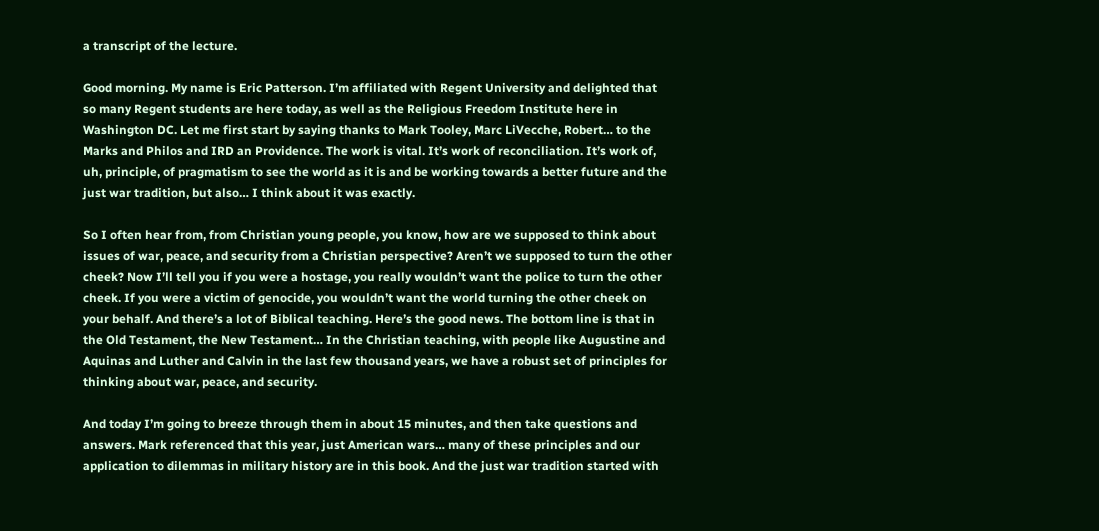a transcript of the lecture.

Good morning. My name is Eric Patterson. I’m affiliated with Regent University and delighted that so many Regent students are here today, as well as the Religious Freedom Institute here in Washington DC. Let me first start by saying thanks to Mark Tooley, Marc LiVecche, Robert… to the Marks and Philos and IRD an Providence. The work is vital. It’s work of reconciliation. It’s work of, uh, principle, of pragmatism to see the world as it is and be working towards a better future and the just war tradition, but also… I think about it was exactly.

So I often hear from, from Christian young people, you know, how are we supposed to think about issues of war, peace, and security from a Christian perspective? Aren’t we supposed to turn the other cheek? Now I’ll tell you if you were a hostage, you really wouldn’t want the police to turn the other cheek. If you were a victim of genocide, you wouldn’t want the world turning the other cheek on your behalf. And there’s a lot of Biblical teaching. Here’s the good news. The bottom line is that in the Old Testament, the New Testament… In the Christian teaching, with people like Augustine and Aquinas and Luther and Calvin in the last few thousand years, we have a robust set of principles for thinking about war, peace, and security.

And today I’m going to breeze through them in about 15 minutes, and then take questions and answers. Mark referenced that this year, just American wars… many of these principles and our application to dilemmas in military history are in this book. And the just war tradition started with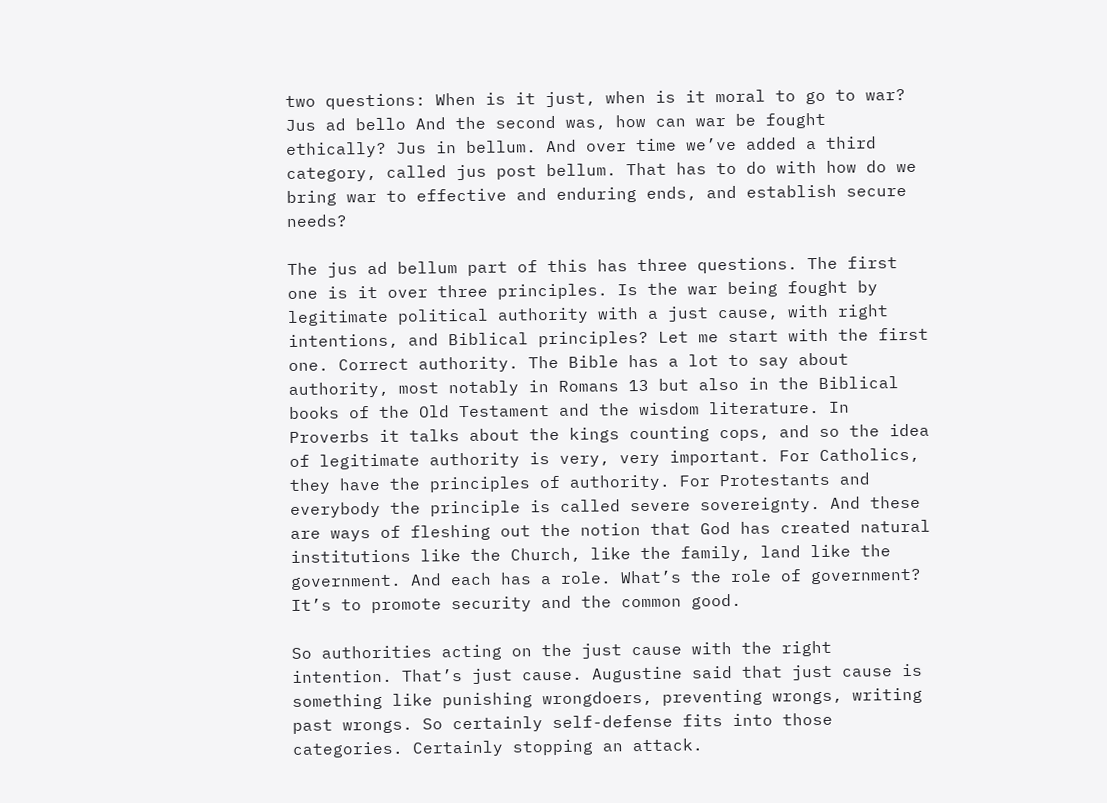two questions: When is it just, when is it moral to go to war? Jus ad bello And the second was, how can war be fought ethically? Jus in bellum. And over time we’ve added a third category, called jus post bellum. That has to do with how do we bring war to effective and enduring ends, and establish secure needs?

The jus ad bellum part of this has three questions. The first one is it over three principles. Is the war being fought by legitimate political authority with a just cause, with right intentions, and Biblical principles? Let me start with the first one. Correct authority. The Bible has a lot to say about authority, most notably in Romans 13 but also in the Biblical books of the Old Testament and the wisdom literature. In Proverbs it talks about the kings counting cops, and so the idea of legitimate authority is very, very important. For Catholics, they have the principles of authority. For Protestants and everybody the principle is called severe sovereignty. And these are ways of fleshing out the notion that God has created natural institutions like the Church, like the family, land like the government. And each has a role. What’s the role of government? It’s to promote security and the common good.

So authorities acting on the just cause with the right intention. That’s just cause. Augustine said that just cause is something like punishing wrongdoers, preventing wrongs, writing past wrongs. So certainly self-defense fits into those categories. Certainly stopping an attack.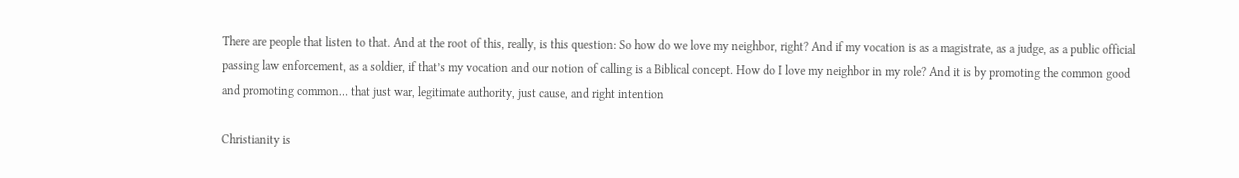There are people that listen to that. And at the root of this, really, is this question: So how do we love my neighbor, right? And if my vocation is as a magistrate, as a judge, as a public official passing law enforcement, as a soldier, if that’s my vocation and our notion of calling is a Biblical concept. How do I love my neighbor in my role? And it is by promoting the common good and promoting common… that just war, legitimate authority, just cause, and right intention

Christianity is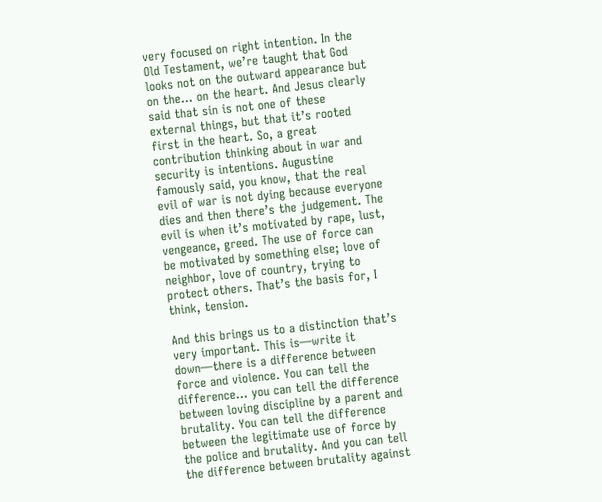very focused on right intention. In the Old Testament, we’re taught that God looks not on the outward appearance but on the… on the heart. And Jesus clearly said that sin is not one of these external things, but that it’s rooted first in the heart. So, a great contribution thinking about in war and security is intentions. Augustine famously said, you know, that the real evil of war is not dying because everyone dies and then there’s the judgement. The evil is when it’s motivated by rape, lust, vengeance, greed. The use of force can be motivated by something else; love of neighbor, love of country, trying to protect others. That’s the basis for, I think, tension.

And this brings us to a distinction that’s very important. This is—write it down—there is a difference between force and violence. You can tell the difference… you can tell the difference between loving discipline by a parent and brutality. You can tell the difference between the legitimate use of force by the police and brutality. And you can tell the difference between brutality against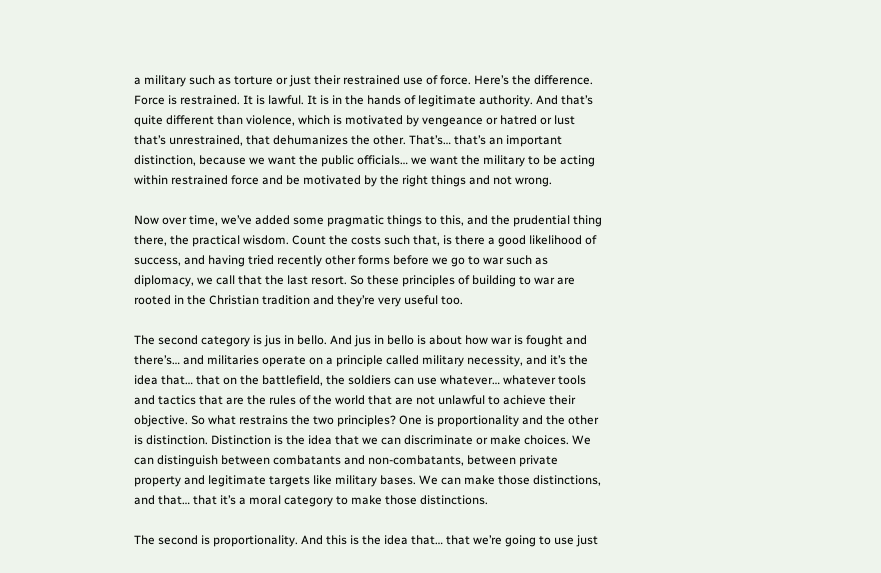a military such as torture or just their restrained use of force. Here’s the difference. Force is restrained. It is lawful. It is in the hands of legitimate authority. And that’s quite different than violence, which is motivated by vengeance or hatred or lust that’s unrestrained, that dehumanizes the other. That’s… that’s an important distinction, because we want the public officials… we want the military to be acting within restrained force and be motivated by the right things and not wrong.

Now over time, we’ve added some pragmatic things to this, and the prudential thing there, the practical wisdom. Count the costs such that, is there a good likelihood of success, and having tried recently other forms before we go to war such as diplomacy, we call that the last resort. So these principles of building to war are rooted in the Christian tradition and they’re very useful too.

The second category is jus in bello. And jus in bello is about how war is fought and there’s… and militaries operate on a principle called military necessity, and it’s the idea that… that on the battlefield, the soldiers can use whatever… whatever tools and tactics that are the rules of the world that are not unlawful to achieve their objective. So what restrains the two principles? One is proportionality and the other is distinction. Distinction is the idea that we can discriminate or make choices. We can distinguish between combatants and non-combatants, between private property and legitimate targets like military bases. We can make those distinctions, and that… that it’s a moral category to make those distinctions.

The second is proportionality. And this is the idea that… that we’re going to use just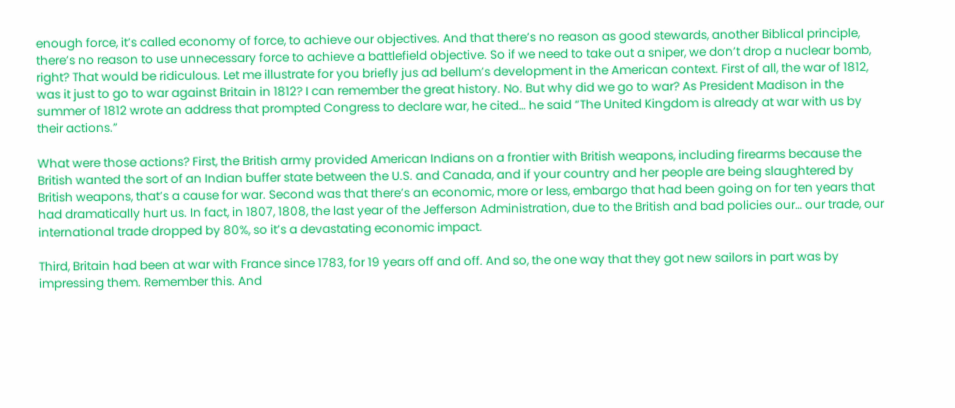enough force, it’s called economy of force, to achieve our objectives. And that there’s no reason as good stewards, another Biblical principle, there’s no reason to use unnecessary force to achieve a battlefield objective. So if we need to take out a sniper, we don’t drop a nuclear bomb, right? That would be ridiculous. Let me illustrate for you briefly jus ad bellum’s development in the American context. First of all, the war of 1812, was it just to go to war against Britain in 1812? I can remember the great history. No. But why did we go to war? As President Madison in the summer of 1812 wrote an address that prompted Congress to declare war, he cited… he said “The United Kingdom is already at war with us by their actions.”

What were those actions? First, the British army provided American Indians on a frontier with British weapons, including firearms because the British wanted the sort of an Indian buffer state between the U.S. and Canada, and if your country and her people are being slaughtered by British weapons, that’s a cause for war. Second was that there’s an economic, more or less, embargo that had been going on for ten years that had dramatically hurt us. In fact, in 1807, 1808, the last year of the Jefferson Administration, due to the British and bad policies our… our trade, our international trade dropped by 80%, so it’s a devastating economic impact.

Third, Britain had been at war with France since 1783, for 19 years off and off. And so, the one way that they got new sailors in part was by impressing them. Remember this. And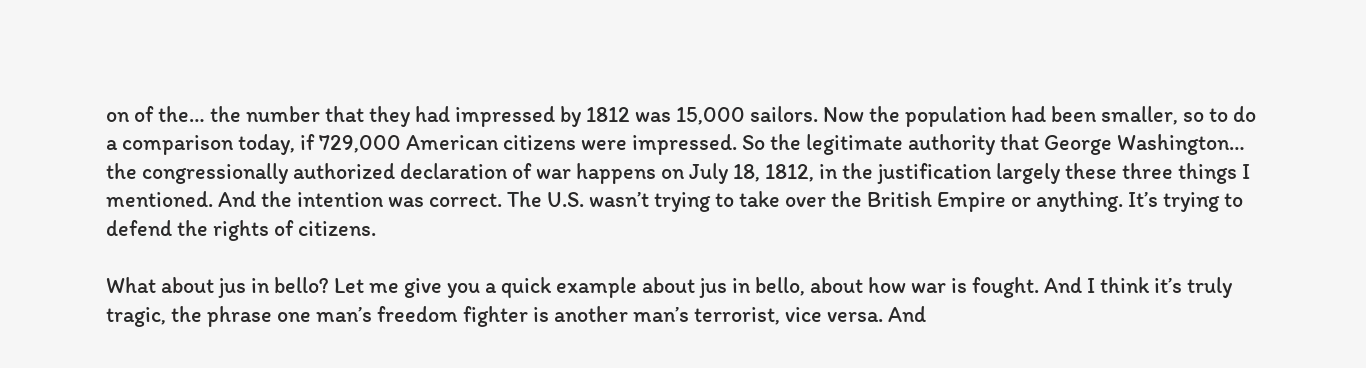on of the… the number that they had impressed by 1812 was 15,000 sailors. Now the population had been smaller, so to do a comparison today, if 729,000 American citizens were impressed. So the legitimate authority that George Washington… the congressionally authorized declaration of war happens on July 18, 1812, in the justification largely these three things I mentioned. And the intention was correct. The U.S. wasn’t trying to take over the British Empire or anything. It’s trying to defend the rights of citizens.

What about jus in bello? Let me give you a quick example about jus in bello, about how war is fought. And I think it’s truly tragic, the phrase one man’s freedom fighter is another man’s terrorist, vice versa. And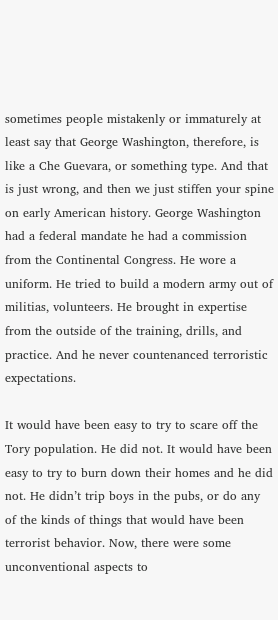sometimes people mistakenly or immaturely at least say that George Washington, therefore, is like a Che Guevara, or something type. And that is just wrong, and then we just stiffen your spine on early American history. George Washington had a federal mandate he had a commission from the Continental Congress. He wore a uniform. He tried to build a modern army out of militias, volunteers. He brought in expertise from the outside of the training, drills, and practice. And he never countenanced terroristic expectations.

It would have been easy to try to scare off the Tory population. He did not. It would have been easy to try to burn down their homes and he did not. He didn’t trip boys in the pubs, or do any of the kinds of things that would have been terrorist behavior. Now, there were some unconventional aspects to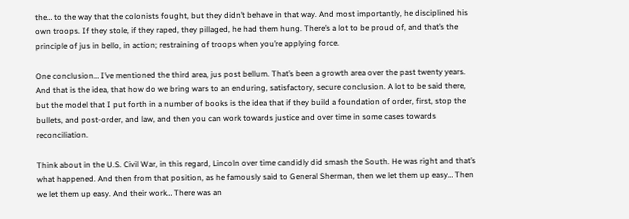the… to the way that the colonists fought, but they didn’t behave in that way. And most importantly, he disciplined his own troops. If they stole, if they raped, they pillaged, he had them hung. There’s a lot to be proud of, and that’s the principle of jus in bello, in action; restraining of troops when you’re applying force.

One conclusion… I’ve mentioned the third area, jus post bellum. That’s been a growth area over the past twenty years. And that is the idea, that how do we bring wars to an enduring, satisfactory, secure conclusion. A lot to be said there, but the model that I put forth in a number of books is the idea that if they build a foundation of order, first, stop the bullets, and post-order, and law, and then you can work towards justice and over time in some cases towards reconciliation.

Think about in the U.S. Civil War, in this regard, Lincoln over time candidly did smash the South. He was right and that’s what happened. And then from that position, as he famously said to General Sherman, then we let them up easy… Then we let them up easy. And their work… There was an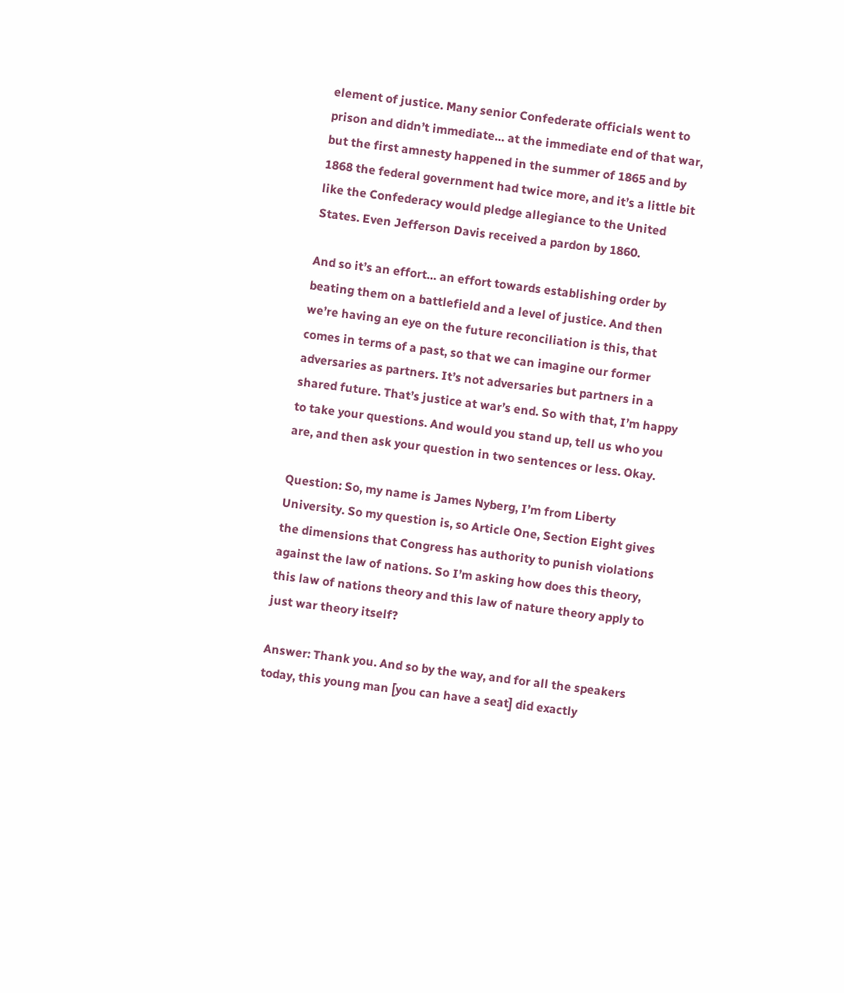element of justice. Many senior Confederate officials went to prison and didn’t immediate… at the immediate end of that war, but the first amnesty happened in the summer of 1865 and by 1868 the federal government had twice more, and it’s a little bit like the Confederacy would pledge allegiance to the United States. Even Jefferson Davis received a pardon by 1860.

And so it’s an effort… an effort towards establishing order by beating them on a battlefield and a level of justice. And then we’re having an eye on the future reconciliation is this, that comes in terms of a past, so that we can imagine our former adversaries as partners. It’s not adversaries but partners in a shared future. That’s justice at war’s end. So with that, I’m happy to take your questions. And would you stand up, tell us who you are, and then ask your question in two sentences or less. Okay.

Question: So, my name is James Nyberg, I’m from Liberty University. So my question is, so Article One, Section Eight gives the dimensions that Congress has authority to punish violations against the law of nations. So I’m asking how does this theory, this law of nations theory and this law of nature theory apply to just war theory itself?

Answer: Thank you. And so by the way, and for all the speakers today, this young man [you can have a seat] did exactly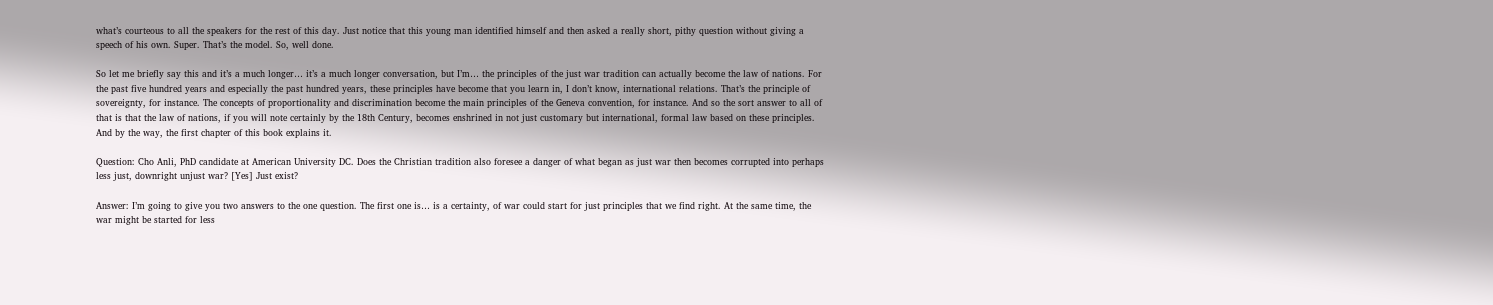what’s courteous to all the speakers for the rest of this day. Just notice that this young man identified himself and then asked a really short, pithy question without giving a speech of his own. Super. That’s the model. So, well done.

So let me briefly say this and it’s a much longer… it’s a much longer conversation, but I’m… the principles of the just war tradition can actually become the law of nations. For the past five hundred years and especially the past hundred years, these principles have become that you learn in, I don’t know, international relations. That’s the principle of sovereignty, for instance. The concepts of proportionality and discrimination become the main principles of the Geneva convention, for instance. And so the sort answer to all of that is that the law of nations, if you will note certainly by the 18th Century, becomes enshrined in not just customary but international, formal law based on these principles. And by the way, the first chapter of this book explains it.

Question: Cho Anli, PhD candidate at American University DC. Does the Christian tradition also foresee a danger of what began as just war then becomes corrupted into perhaps less just, downright unjust war? [Yes] Just exist?

Answer: I’m going to give you two answers to the one question. The first one is… is a certainty, of war could start for just principles that we find right. At the same time, the war might be started for less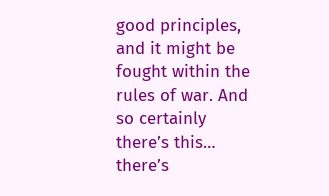good principles, and it might be fought within the rules of war. And so certainly there’s this… there’s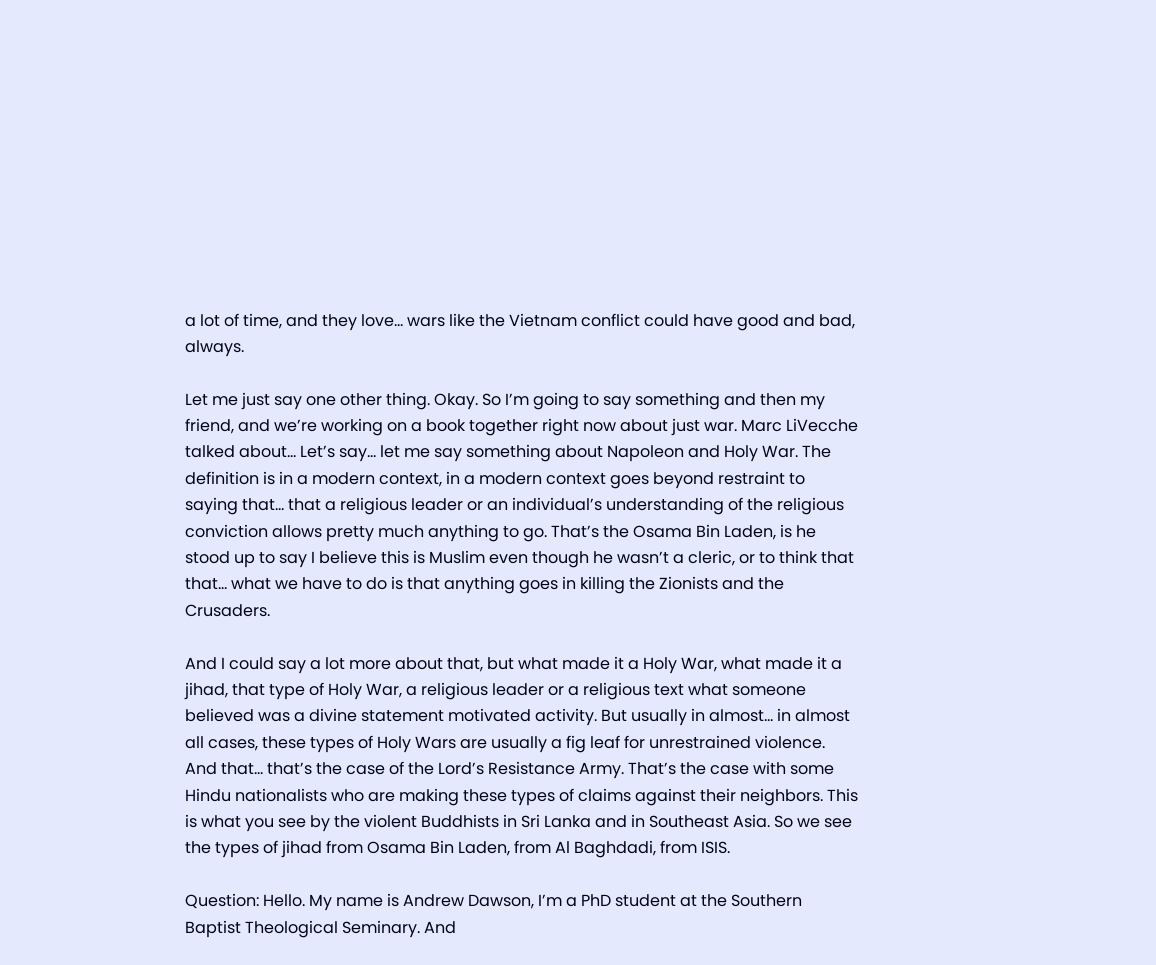a lot of time, and they love… wars like the Vietnam conflict could have good and bad, always.

Let me just say one other thing. Okay. So I’m going to say something and then my friend, and we’re working on a book together right now about just war. Marc LiVecche talked about… Let’s say… let me say something about Napoleon and Holy War. The definition is in a modern context, in a modern context goes beyond restraint to saying that… that a religious leader or an individual’s understanding of the religious conviction allows pretty much anything to go. That’s the Osama Bin Laden, is he stood up to say I believe this is Muslim even though he wasn’t a cleric, or to think that that… what we have to do is that anything goes in killing the Zionists and the Crusaders.

And I could say a lot more about that, but what made it a Holy War, what made it a jihad, that type of Holy War, a religious leader or a religious text what someone believed was a divine statement motivated activity. But usually in almost… in almost all cases, these types of Holy Wars are usually a fig leaf for unrestrained violence. And that… that’s the case of the Lord’s Resistance Army. That’s the case with some Hindu nationalists who are making these types of claims against their neighbors. This is what you see by the violent Buddhists in Sri Lanka and in Southeast Asia. So we see the types of jihad from Osama Bin Laden, from Al Baghdadi, from ISIS.

Question: Hello. My name is Andrew Dawson, I’m a PhD student at the Southern Baptist Theological Seminary. And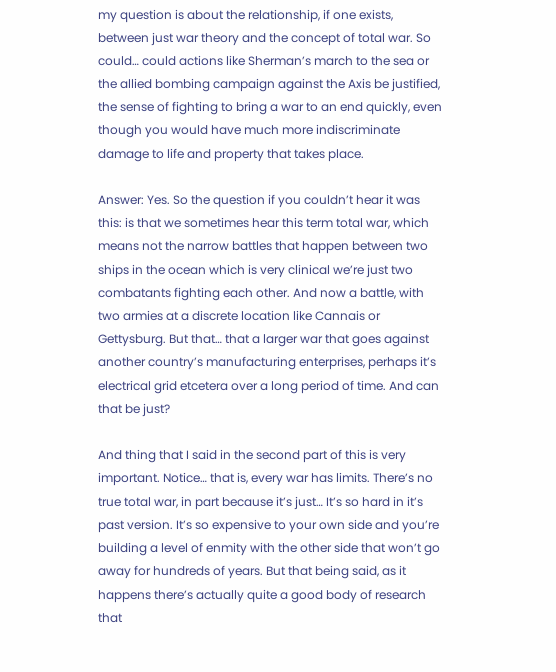my question is about the relationship, if one exists, between just war theory and the concept of total war. So could… could actions like Sherman’s march to the sea or the allied bombing campaign against the Axis be justified, the sense of fighting to bring a war to an end quickly, even though you would have much more indiscriminate damage to life and property that takes place.

Answer: Yes. So the question if you couldn’t hear it was this: is that we sometimes hear this term total war, which means not the narrow battles that happen between two ships in the ocean which is very clinical we’re just two combatants fighting each other. And now a battle, with two armies at a discrete location like Cannais or Gettysburg. But that… that a larger war that goes against another country’s manufacturing enterprises, perhaps it’s electrical grid etcetera over a long period of time. And can that be just?

And thing that I said in the second part of this is very important. Notice… that is, every war has limits. There’s no true total war, in part because it’s just… It’s so hard in it’s past version. It’s so expensive to your own side and you’re building a level of enmity with the other side that won’t go away for hundreds of years. But that being said, as it happens there’s actually quite a good body of research that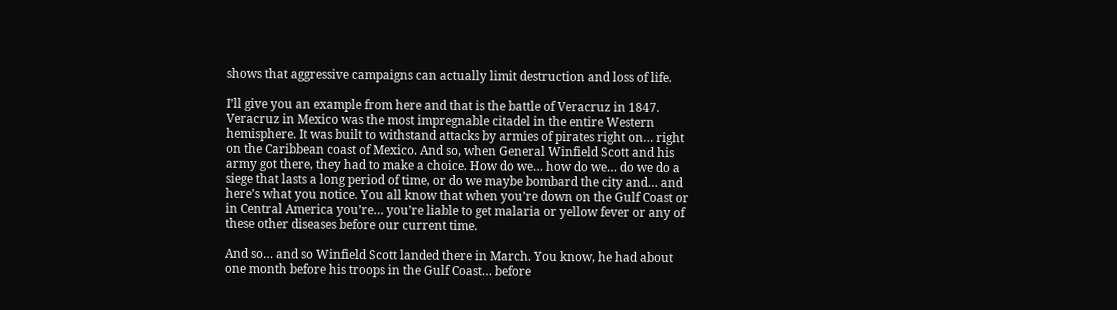shows that aggressive campaigns can actually limit destruction and loss of life.

I’ll give you an example from here and that is the battle of Veracruz in 1847. Veracruz in Mexico was the most impregnable citadel in the entire Western hemisphere. It was built to withstand attacks by armies of pirates right on… right on the Caribbean coast of Mexico. And so, when General Winfield Scott and his army got there, they had to make a choice. How do we… how do we… do we do a siege that lasts a long period of time, or do we maybe bombard the city and… and here’s what you notice. You all know that when you’re down on the Gulf Coast or in Central America you’re… you’re liable to get malaria or yellow fever or any of these other diseases before our current time.

And so… and so Winfield Scott landed there in March. You know, he had about one month before his troops in the Gulf Coast… before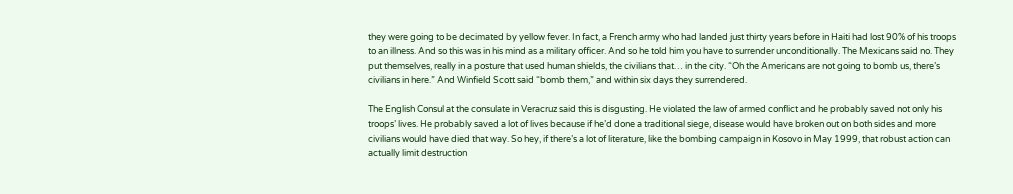they were going to be decimated by yellow fever. In fact, a French army who had landed just thirty years before in Haiti had lost 90% of his troops to an illness. And so this was in his mind as a military officer. And so he told him you have to surrender unconditionally. The Mexicans said no. They put themselves, really in a posture that used human shields, the civilians that… in the city. “Oh the Americans are not going to bomb us, there’s civilians in here.” And Winfield Scott said “bomb them,” and within six days they surrendered.

The English Consul at the consulate in Veracruz said this is disgusting. He violated the law of armed conflict and he probably saved not only his troops’ lives. He probably saved a lot of lives because if he’d done a traditional siege, disease would have broken out on both sides and more civilians would have died that way. So hey, if there’s a lot of literature, like the bombing campaign in Kosovo in May 1999, that robust action can actually limit destruction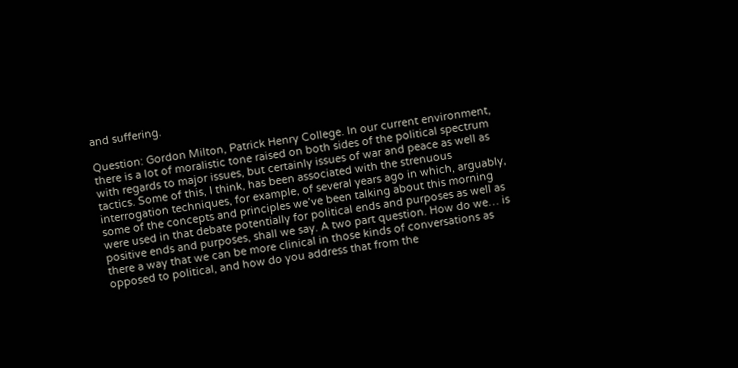and suffering.

Question: Gordon Milton, Patrick Henry College. In our current environment, there is a lot of moralistic tone raised on both sides of the political spectrum with regards to major issues, but certainly issues of war and peace as well as tactics. Some of this, I think, has been associated with the strenuous interrogation techniques, for example, of several years ago in which, arguably, some of the concepts and principles we’ve been talking about this morning were used in that debate potentially for political ends and purposes as well as positive ends and purposes, shall we say. A two part question. How do we… is there a way that we can be more clinical in those kinds of conversations as opposed to political, and how do you address that from the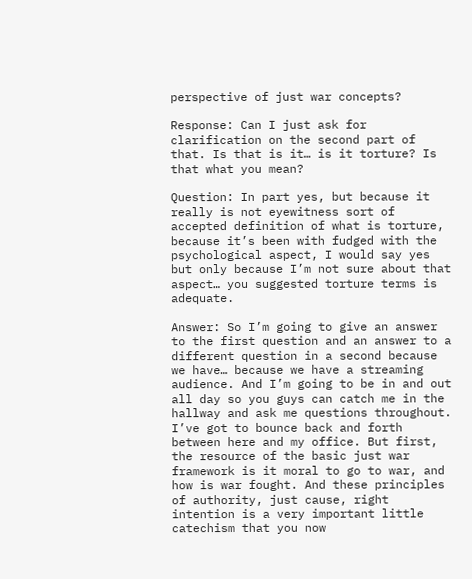perspective of just war concepts?

Response: Can I just ask for clarification on the second part of that. Is that is it… is it torture? Is that what you mean?

Question: In part yes, but because it really is not eyewitness sort of accepted definition of what is torture, because it’s been with fudged with the psychological aspect, I would say yes but only because I’m not sure about that aspect… you suggested torture terms is adequate.

Answer: So I’m going to give an answer to the first question and an answer to a different question in a second because we have… because we have a streaming audience. And I’m going to be in and out all day so you guys can catch me in the hallway and ask me questions throughout. I’ve got to bounce back and forth between here and my office. But first, the resource of the basic just war framework is it moral to go to war, and how is war fought. And these principles of authority, just cause, right intention is a very important little catechism that you now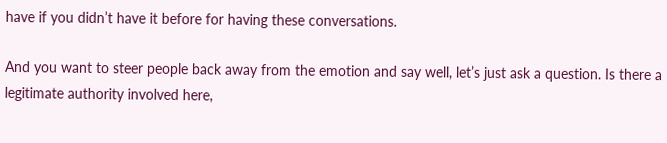have if you didn’t have it before for having these conversations.

And you want to steer people back away from the emotion and say well, let’s just ask a question. Is there a legitimate authority involved here,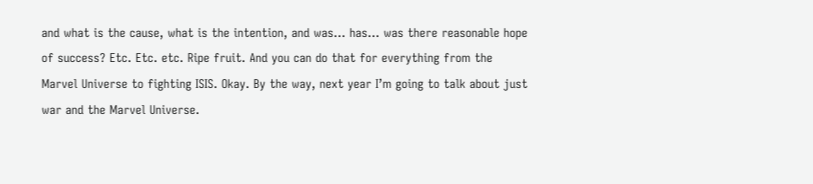and what is the cause, what is the intention, and was… has… was there reasonable hope of success? Etc. Etc. etc. Ripe fruit. And you can do that for everything from the Marvel Universe to fighting ISIS. Okay. By the way, next year I’m going to talk about just war and the Marvel Universe.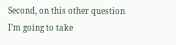Second, on this other question I’m going to take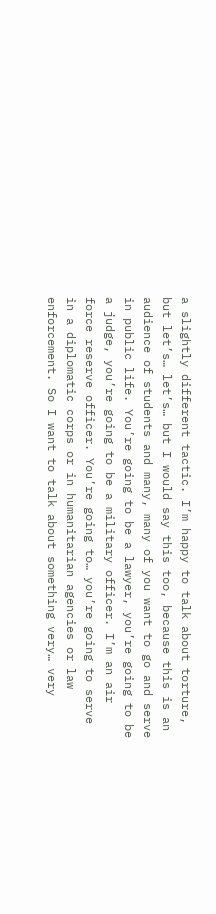a slightly different tactic. I’m happy to talk about torture, but let’s… let’s… but I would say this too, because this is an audience of students and many, many of you want to go and serve in public life. You’re going to be a lawyer, you’re going to be a judge, you’re going to be a military officer. I’m an air force reserve officer. You’re going to… you’re going to serve in a diplomatic corps or in humanitarian agencies or law enforcement. So I want to talk about something very… very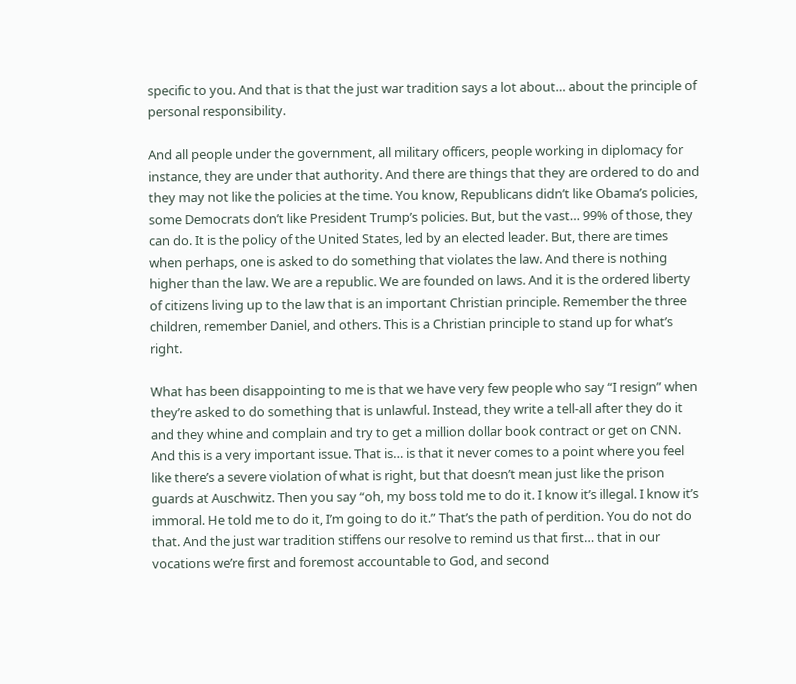specific to you. And that is that the just war tradition says a lot about… about the principle of personal responsibility.

And all people under the government, all military officers, people working in diplomacy for instance, they are under that authority. And there are things that they are ordered to do and they may not like the policies at the time. You know, Republicans didn’t like Obama’s policies, some Democrats don’t like President Trump’s policies. But, but the vast… 99% of those, they can do. It is the policy of the United States, led by an elected leader. But, there are times when perhaps, one is asked to do something that violates the law. And there is nothing higher than the law. We are a republic. We are founded on laws. And it is the ordered liberty of citizens living up to the law that is an important Christian principle. Remember the three children, remember Daniel, and others. This is a Christian principle to stand up for what’s right.

What has been disappointing to me is that we have very few people who say “I resign” when they’re asked to do something that is unlawful. Instead, they write a tell-all after they do it and they whine and complain and try to get a million dollar book contract or get on CNN. And this is a very important issue. That is… is that it never comes to a point where you feel like there’s a severe violation of what is right, but that doesn’t mean just like the prison guards at Auschwitz. Then you say “oh, my boss told me to do it. I know it’s illegal. I know it’s immoral. He told me to do it, I’m going to do it.” That’s the path of perdition. You do not do that. And the just war tradition stiffens our resolve to remind us that first… that in our vocations we’re first and foremost accountable to God, and second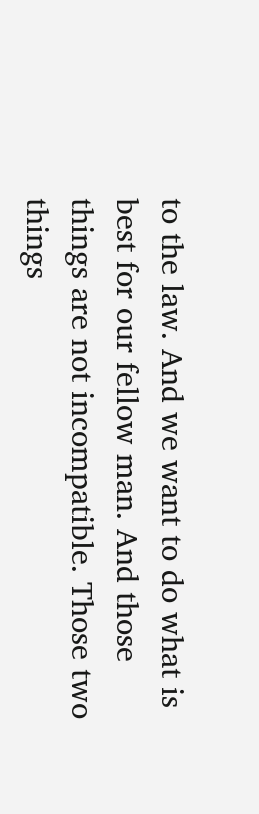to the law. And we want to do what is best for our fellow man. And those things are not incompatible. Those two things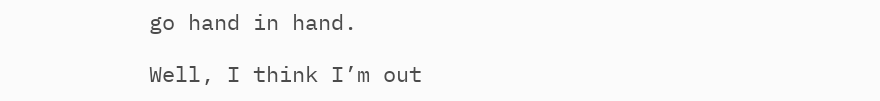go hand in hand.

Well, I think I’m out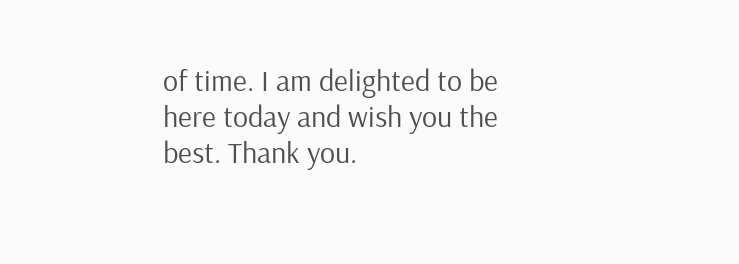of time. I am delighted to be here today and wish you the best. Thank you.